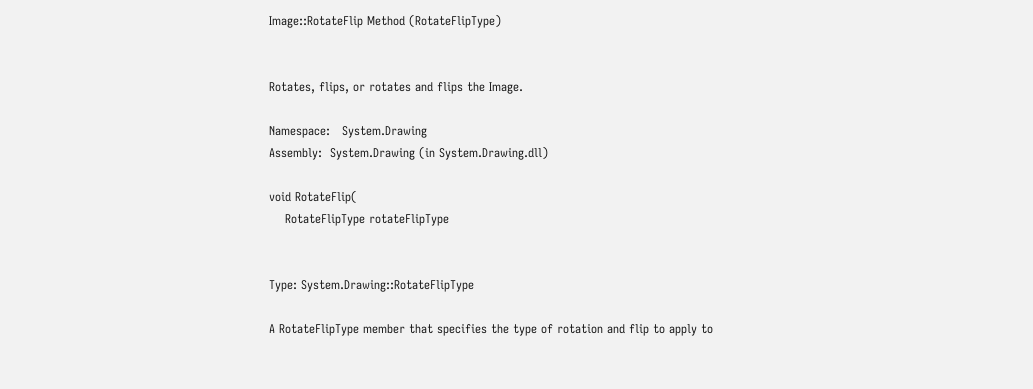Image::RotateFlip Method (RotateFlipType)


Rotates, flips, or rotates and flips the Image.

Namespace:   System.Drawing
Assembly:  System.Drawing (in System.Drawing.dll)

void RotateFlip(
    RotateFlipType rotateFlipType


Type: System.Drawing::RotateFlipType

A RotateFlipType member that specifies the type of rotation and flip to apply to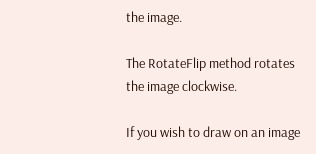the image.

The RotateFlip method rotates the image clockwise.

If you wish to draw on an image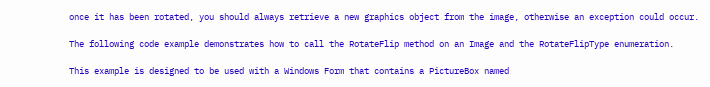once it has been rotated, you should always retrieve a new graphics object from the image, otherwise an exception could occur.

The following code example demonstrates how to call the RotateFlip method on an Image and the RotateFlipType enumeration.

This example is designed to be used with a Windows Form that contains a PictureBox named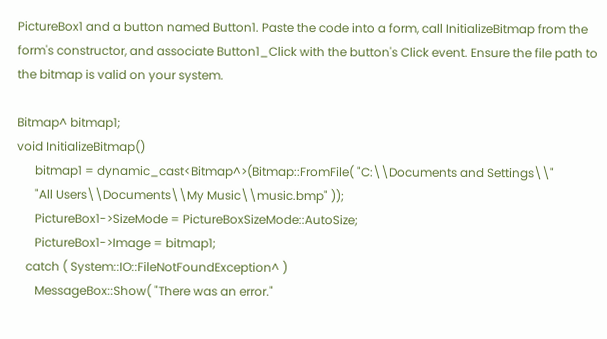PictureBox1 and a button named Button1. Paste the code into a form, call InitializeBitmap from the form's constructor, and associate Button1_Click with the button's Click event. Ensure the file path to the bitmap is valid on your system.

Bitmap^ bitmap1;
void InitializeBitmap()
      bitmap1 = dynamic_cast<Bitmap^>(Bitmap::FromFile( "C:\\Documents and Settings\\"
      "All Users\\Documents\\My Music\\music.bmp" ));
      PictureBox1->SizeMode = PictureBoxSizeMode::AutoSize;
      PictureBox1->Image = bitmap1;
   catch ( System::IO::FileNotFoundException^ )
      MessageBox::Show( "There was an error."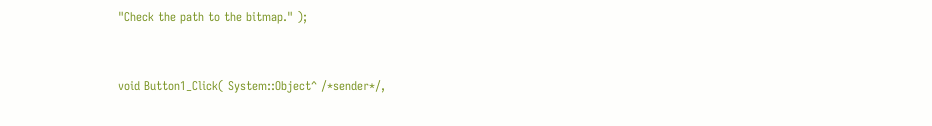"Check the path to the bitmap." );


void Button1_Click( System::Object^ /*sender*/,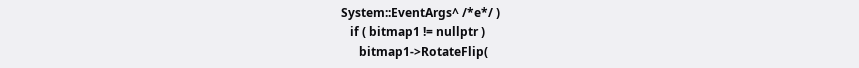System::EventArgs^ /*e*/ )
   if ( bitmap1 != nullptr )
      bitmap1->RotateFlip(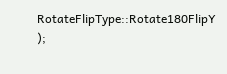RotateFlipType::Rotate180FlipY );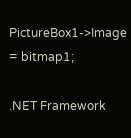PictureBox1->Image = bitmap1;

.NET Framework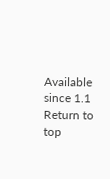Available since 1.1
Return to top